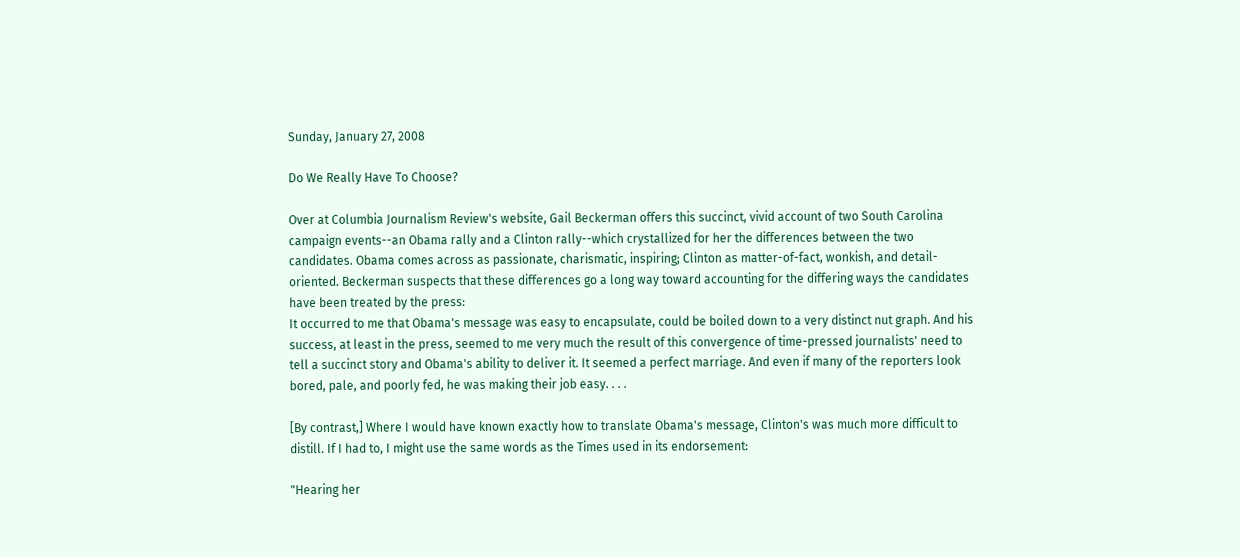Sunday, January 27, 2008

Do We Really Have To Choose?

Over at Columbia Journalism Review's website, Gail Beckerman offers this succinct, vivid account of two South Carolina campaign events--an Obama rally and a Clinton rally--which crystallized for her the differences between the two candidates. Obama comes across as passionate, charismatic, inspiring; Clinton as matter-of-fact, wonkish, and detail-oriented. Beckerman suspects that these differences go a long way toward accounting for the differing ways the candidates have been treated by the press:
It occurred to me that Obama's message was easy to encapsulate, could be boiled down to a very distinct nut graph. And his success, at least in the press, seemed to me very much the result of this convergence of time-pressed journalists' need to tell a succinct story and Obama's ability to deliver it. It seemed a perfect marriage. And even if many of the reporters look bored, pale, and poorly fed, he was making their job easy. . . .

[By contrast,] Where I would have known exactly how to translate Obama's message, Clinton's was much more difficult to distill. If I had to, I might use the same words as the Times used in its endorsement:

"Hearing her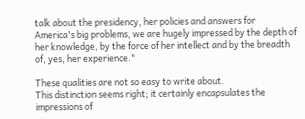talk about the presidency, her policies and answers for America's big problems, we are hugely impressed by the depth of her knowledge, by the force of her intellect and by the breadth of, yes, her experience."

These qualities are not so easy to write about.
This distinction seems right; it certainly encapsulates the impressions of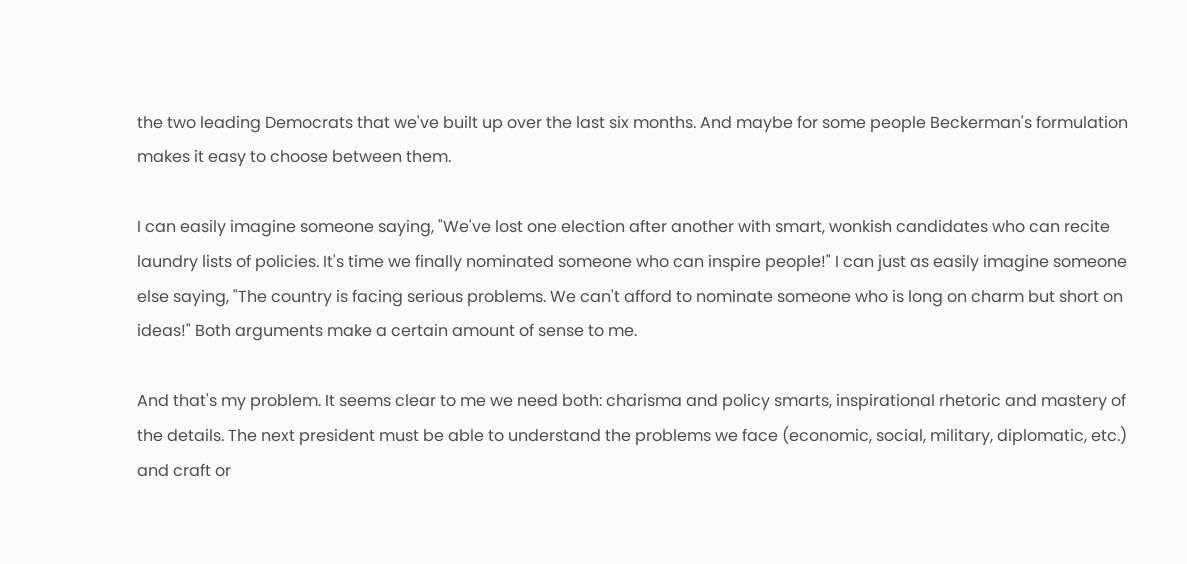the two leading Democrats that we've built up over the last six months. And maybe for some people Beckerman's formulation makes it easy to choose between them.

I can easily imagine someone saying, "We've lost one election after another with smart, wonkish candidates who can recite laundry lists of policies. It's time we finally nominated someone who can inspire people!" I can just as easily imagine someone else saying, "The country is facing serious problems. We can't afford to nominate someone who is long on charm but short on ideas!" Both arguments make a certain amount of sense to me.

And that's my problem. It seems clear to me we need both: charisma and policy smarts, inspirational rhetoric and mastery of the details. The next president must be able to understand the problems we face (economic, social, military, diplomatic, etc.) and craft or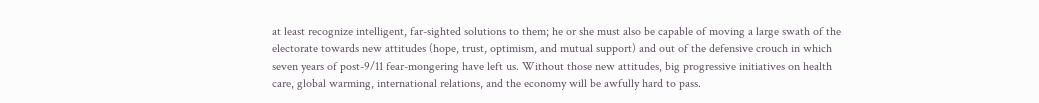at least recognize intelligent, far-sighted solutions to them; he or she must also be capable of moving a large swath of the electorate towards new attitudes (hope, trust, optimism, and mutual support) and out of the defensive crouch in which seven years of post-9/11 fear-mongering have left us. Without those new attitudes, big progressive initiatives on health care, global warming, international relations, and the economy will be awfully hard to pass.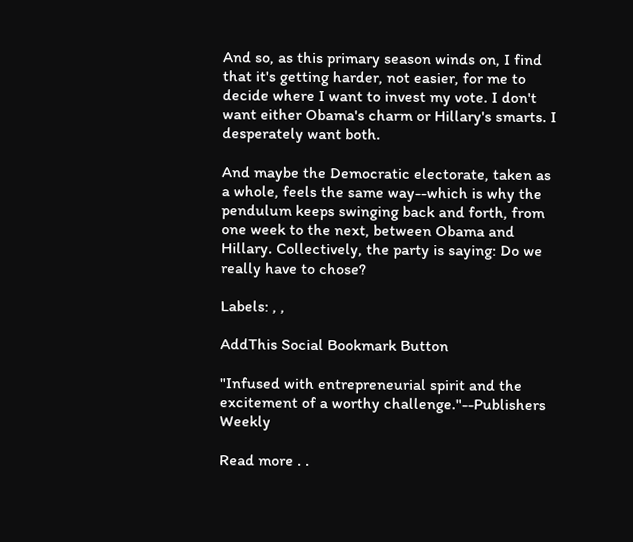And so, as this primary season winds on, I find that it's getting harder, not easier, for me to decide where I want to invest my vote. I don't want either Obama's charm or Hillary's smarts. I desperately want both.

And maybe the Democratic electorate, taken as a whole, feels the same way--which is why the pendulum keeps swinging back and forth, from one week to the next, between Obama and Hillary. Collectively, the party is saying: Do we really have to chose?

Labels: , ,

AddThis Social Bookmark Button

"Infused with entrepreneurial spirit and the excitement of a worthy challenge."--Publishers Weekly

Read more . .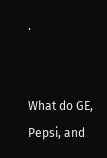.


What do GE, Pepsi, and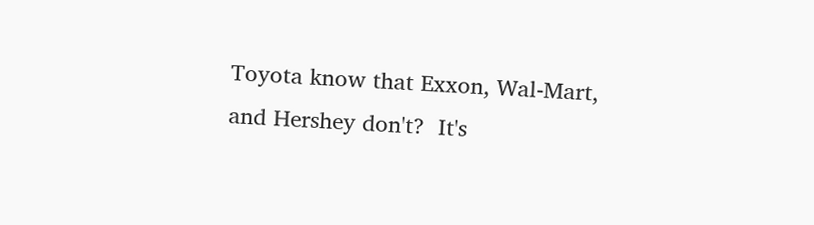Toyota know that Exxon, Wal-Mart, and Hershey don't?  It's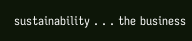sustainability . . . the business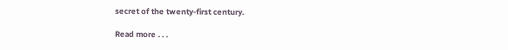secret of the twenty-first century.

Read more . . .